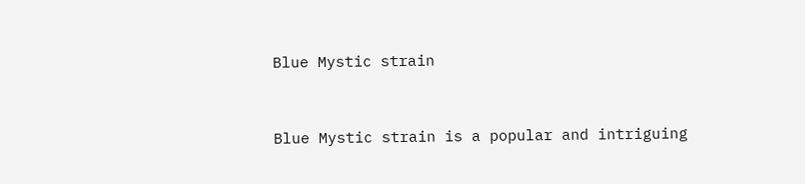Blue Mystic strain


Blue Mystic strain is a popular and intriguing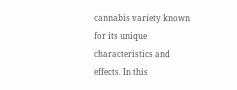cannabis variety known for its unique characteristics and effects. In this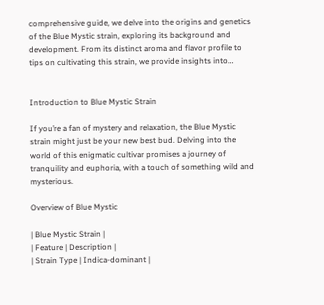comprehensive guide, we delve into the origins and genetics of the Blue Mystic strain, exploring its background and development. From its distinct aroma and flavor profile to tips on cultivating this strain, we provide insights into…


Introduction to Blue Mystic Strain

If you’re a fan of mystery and relaxation, the Blue Mystic strain might just be your new best bud. Delving into the world of this enigmatic cultivar promises a journey of tranquility and euphoria, with a touch of something wild and mysterious.

Overview of Blue Mystic

| Blue Mystic Strain |
| Feature | Description |
| Strain Type | Indica-dominant |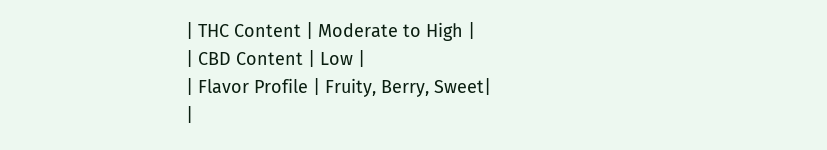| THC Content | Moderate to High |
| CBD Content | Low |
| Flavor Profile | Fruity, Berry, Sweet|
|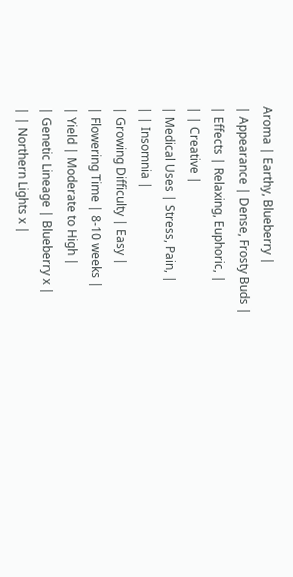Aroma | Earthy, Blueberry |
| Appearance | Dense, Frosty Buds |
| Effects | Relaxing, Euphoric, |
| | Creative |
| Medical Uses | Stress, Pain, |
| | Insomnia |
| Growing Difficulty | Easy |
| Flowering Time | 8-10 weeks |
| Yield | Moderate to High |
| Genetic Lineage | Blueberry x |
| | Northern Lights x |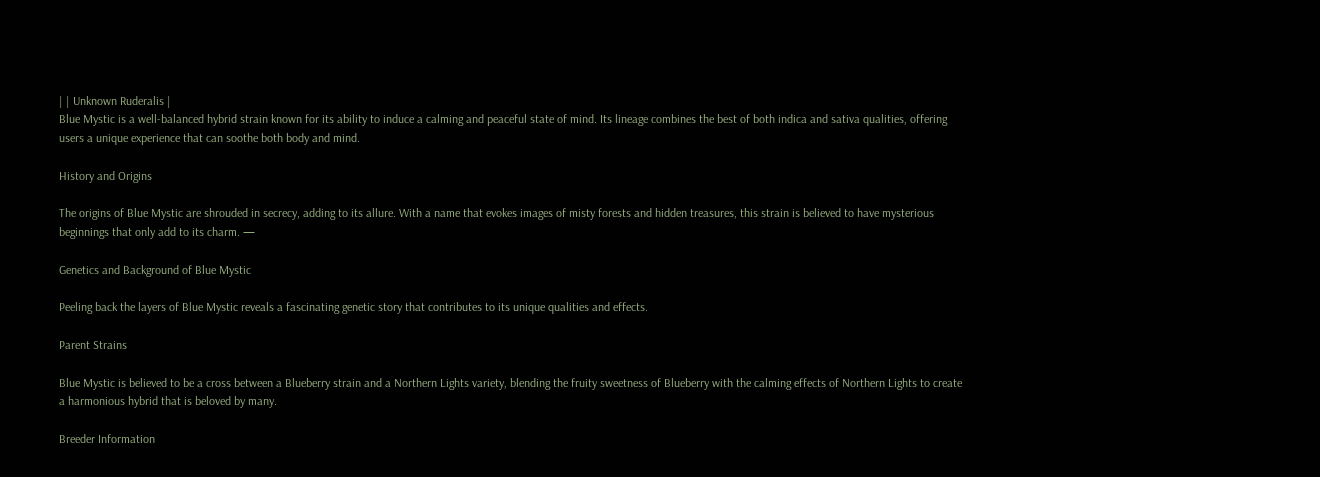| | Unknown Ruderalis |
Blue Mystic is a well-balanced hybrid strain known for its ability to induce a calming and peaceful state of mind. Its lineage combines the best of both indica and sativa qualities, offering users a unique experience that can soothe both body and mind.

History and Origins

The origins of Blue Mystic are shrouded in secrecy, adding to its allure. With a name that evokes images of misty forests and hidden treasures, this strain is believed to have mysterious beginnings that only add to its charm. —

Genetics and Background of Blue Mystic

Peeling back the layers of Blue Mystic reveals a fascinating genetic story that contributes to its unique qualities and effects.

Parent Strains

Blue Mystic is believed to be a cross between a Blueberry strain and a Northern Lights variety, blending the fruity sweetness of Blueberry with the calming effects of Northern Lights to create a harmonious hybrid that is beloved by many.

Breeder Information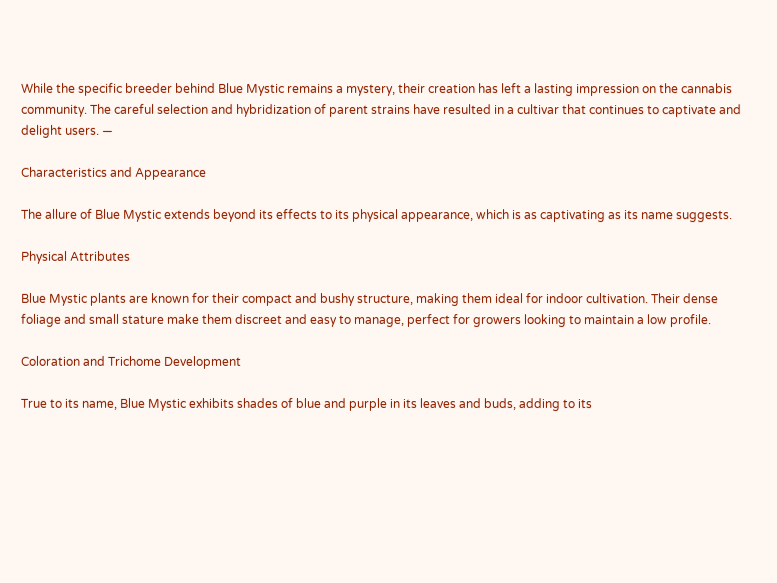While the specific breeder behind Blue Mystic remains a mystery, their creation has left a lasting impression on the cannabis community. The careful selection and hybridization of parent strains have resulted in a cultivar that continues to captivate and delight users. —

Characteristics and Appearance

The allure of Blue Mystic extends beyond its effects to its physical appearance, which is as captivating as its name suggests.

Physical Attributes

Blue Mystic plants are known for their compact and bushy structure, making them ideal for indoor cultivation. Their dense foliage and small stature make them discreet and easy to manage, perfect for growers looking to maintain a low profile.

Coloration and Trichome Development

True to its name, Blue Mystic exhibits shades of blue and purple in its leaves and buds, adding to its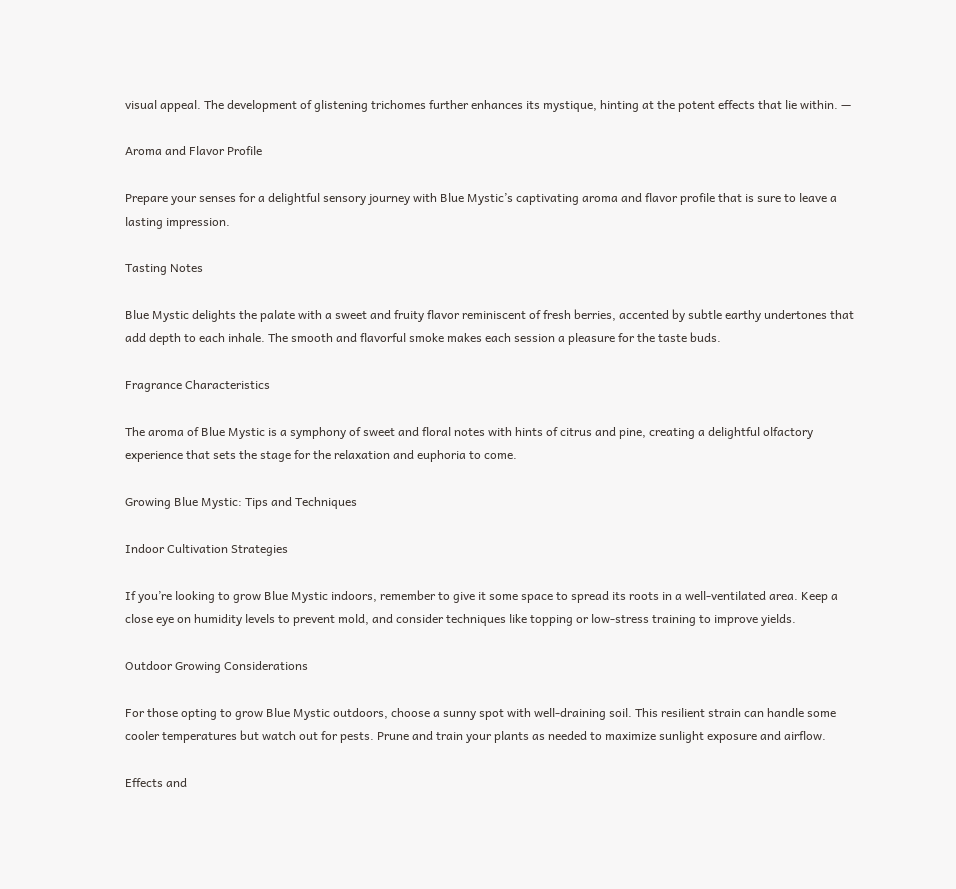visual appeal. The development of glistening trichomes further enhances its mystique, hinting at the potent effects that lie within. —

Aroma and Flavor Profile

Prepare your senses for a delightful sensory journey with Blue Mystic’s captivating aroma and flavor profile that is sure to leave a lasting impression.

Tasting Notes

Blue Mystic delights the palate with a sweet and fruity flavor reminiscent of fresh berries, accented by subtle earthy undertones that add depth to each inhale. The smooth and flavorful smoke makes each session a pleasure for the taste buds.

Fragrance Characteristics

The aroma of Blue Mystic is a symphony of sweet and floral notes with hints of citrus and pine, creating a delightful olfactory experience that sets the stage for the relaxation and euphoria to come.

Growing Blue Mystic: Tips and Techniques

Indoor Cultivation Strategies

If you’re looking to grow Blue Mystic indoors, remember to give it some space to spread its roots in a well-ventilated area. Keep a close eye on humidity levels to prevent mold, and consider techniques like topping or low-stress training to improve yields.

Outdoor Growing Considerations

For those opting to grow Blue Mystic outdoors, choose a sunny spot with well-draining soil. This resilient strain can handle some cooler temperatures but watch out for pests. Prune and train your plants as needed to maximize sunlight exposure and airflow.

Effects and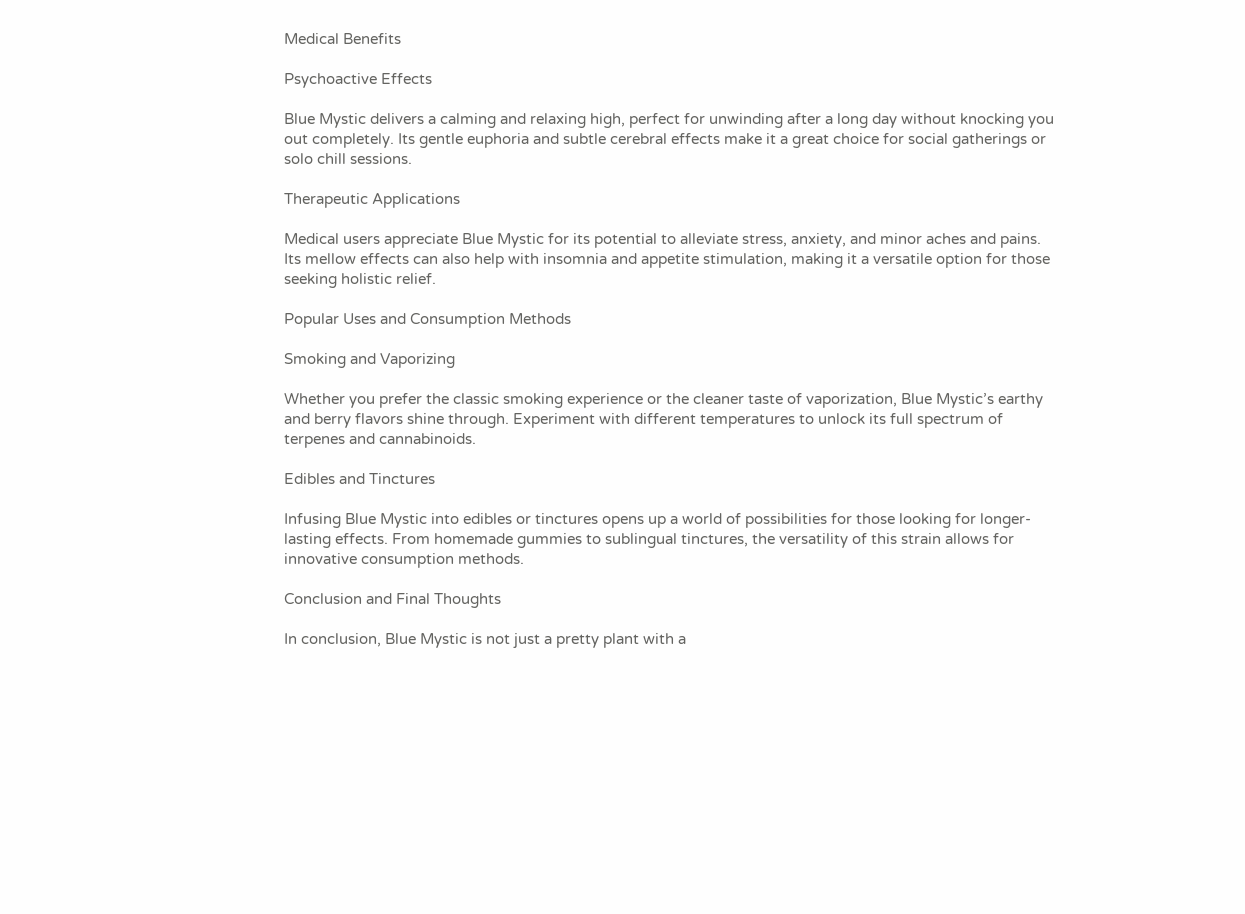Medical Benefits

Psychoactive Effects

Blue Mystic delivers a calming and relaxing high, perfect for unwinding after a long day without knocking you out completely. Its gentle euphoria and subtle cerebral effects make it a great choice for social gatherings or solo chill sessions.

Therapeutic Applications

Medical users appreciate Blue Mystic for its potential to alleviate stress, anxiety, and minor aches and pains. Its mellow effects can also help with insomnia and appetite stimulation, making it a versatile option for those seeking holistic relief.

Popular Uses and Consumption Methods

Smoking and Vaporizing

Whether you prefer the classic smoking experience or the cleaner taste of vaporization, Blue Mystic’s earthy and berry flavors shine through. Experiment with different temperatures to unlock its full spectrum of terpenes and cannabinoids.

Edibles and Tinctures

Infusing Blue Mystic into edibles or tinctures opens up a world of possibilities for those looking for longer-lasting effects. From homemade gummies to sublingual tinctures, the versatility of this strain allows for innovative consumption methods.

Conclusion and Final Thoughts

In conclusion, Blue Mystic is not just a pretty plant with a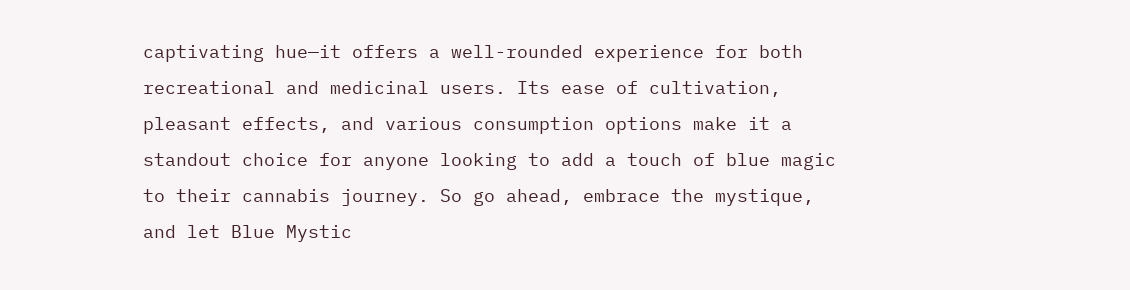captivating hue—it offers a well-rounded experience for both recreational and medicinal users. Its ease of cultivation, pleasant effects, and various consumption options make it a standout choice for anyone looking to add a touch of blue magic to their cannabis journey. So go ahead, embrace the mystique, and let Blue Mystic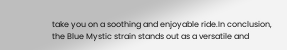take you on a soothing and enjoyable ride.In conclusion, the Blue Mystic strain stands out as a versatile and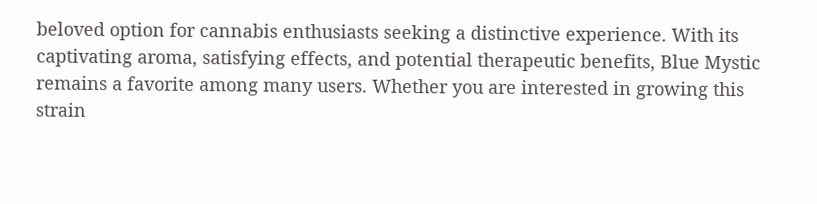beloved option for cannabis enthusiasts seeking a distinctive experience. With its captivating aroma, satisfying effects, and potential therapeutic benefits, Blue Mystic remains a favorite among many users. Whether you are interested in growing this strain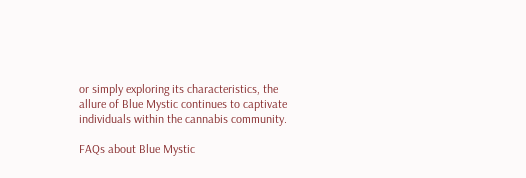or simply exploring its characteristics, the allure of Blue Mystic continues to captivate individuals within the cannabis community.

FAQs about Blue Mystic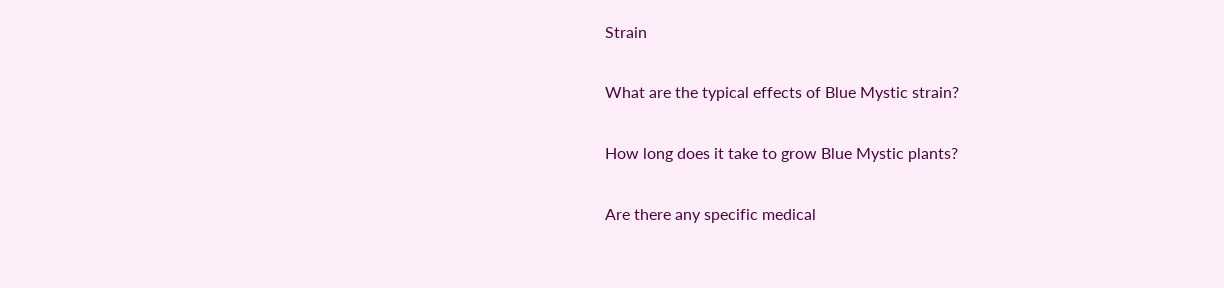Strain

What are the typical effects of Blue Mystic strain?

How long does it take to grow Blue Mystic plants?

Are there any specific medical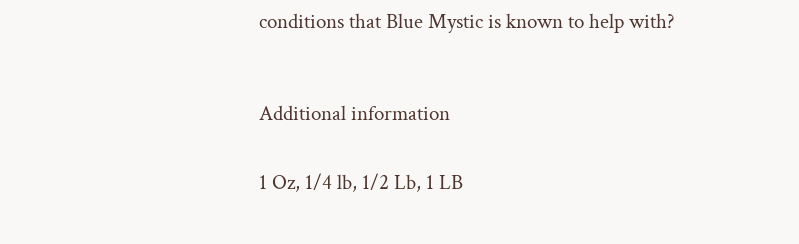conditions that Blue Mystic is known to help with?



Additional information


1 Oz, 1/4 lb, 1/2 Lb, 1 LB